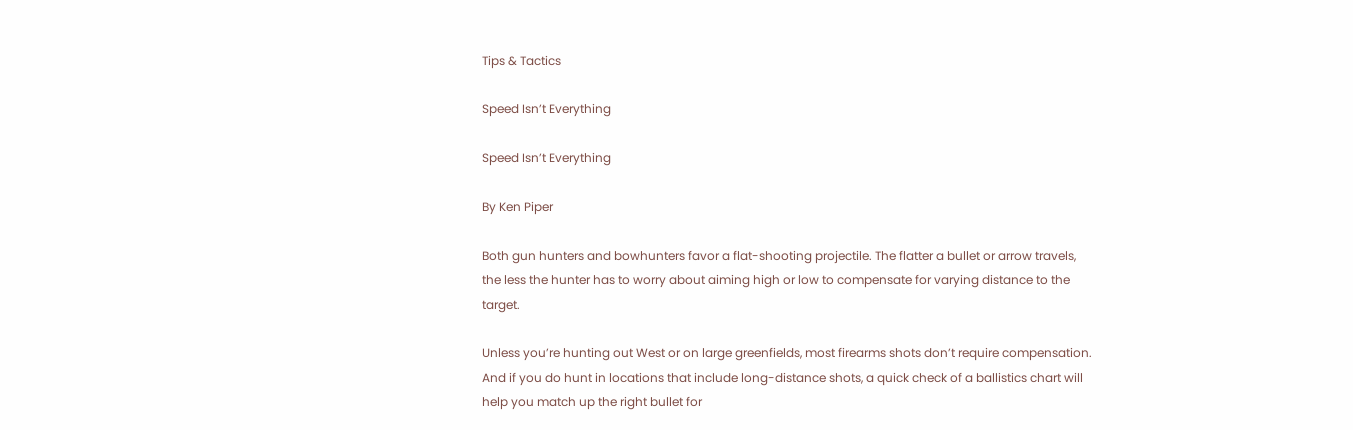Tips & Tactics

Speed Isn’t Everything

Speed Isn’t Everything

By Ken Piper

Both gun hunters and bowhunters favor a flat-shooting projectile. The flatter a bullet or arrow travels, the less the hunter has to worry about aiming high or low to compensate for varying distance to the target.

Unless you’re hunting out West or on large greenfields, most firearms shots don’t require compensation. And if you do hunt in locations that include long-distance shots, a quick check of a ballistics chart will help you match up the right bullet for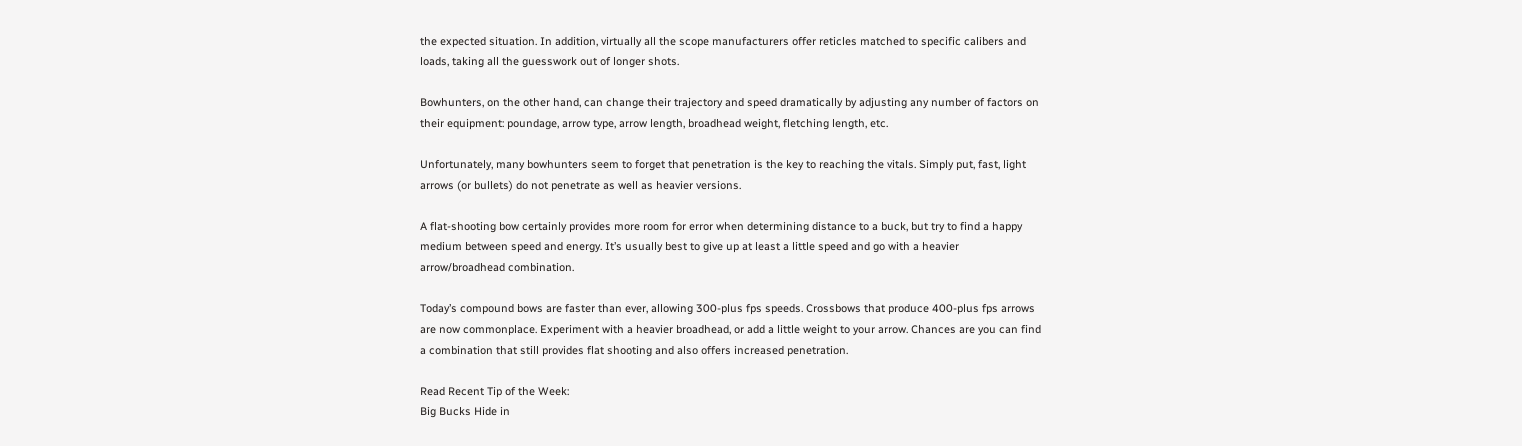the expected situation. In addition, virtually all the scope manufacturers offer reticles matched to specific calibers and loads, taking all the guesswork out of longer shots.

Bowhunters, on the other hand, can change their trajectory and speed dramatically by adjusting any number of factors on their equipment: poundage, arrow type, arrow length, broadhead weight, fletching length, etc.

Unfortunately, many bowhunters seem to forget that penetration is the key to reaching the vitals. Simply put, fast, light arrows (or bullets) do not penetrate as well as heavier versions.

A flat-shooting bow certainly provides more room for error when determining distance to a buck, but try to find a happy medium between speed and energy. It’s usually best to give up at least a little speed and go with a heavier arrow/broadhead combination.

Today’s compound bows are faster than ever, allowing 300-plus fps speeds. Crossbows that produce 400-plus fps arrows are now commonplace. Experiment with a heavier broadhead, or add a little weight to your arrow. Chances are you can find a combination that still provides flat shooting and also offers increased penetration.

Read Recent Tip of the Week:
Big Bucks Hide in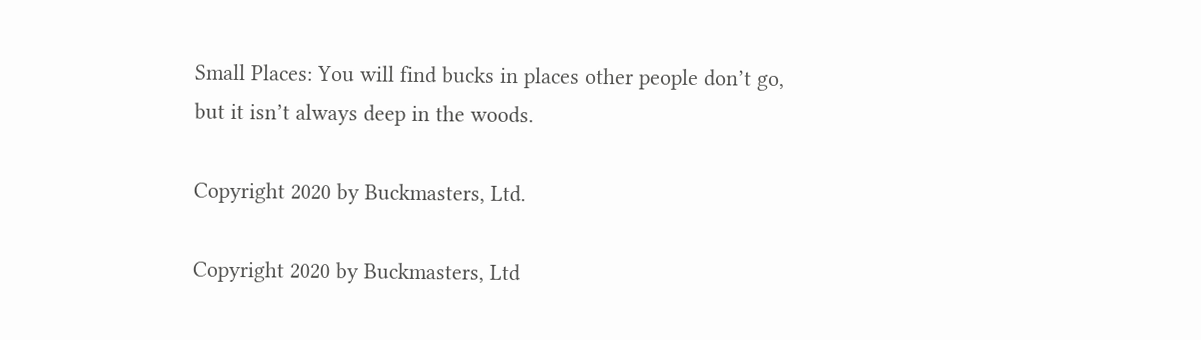Small Places: You will find bucks in places other people don’t go, but it isn’t always deep in the woods.

Copyright 2020 by Buckmasters, Ltd.

Copyright 2020 by Buckmasters, Ltd